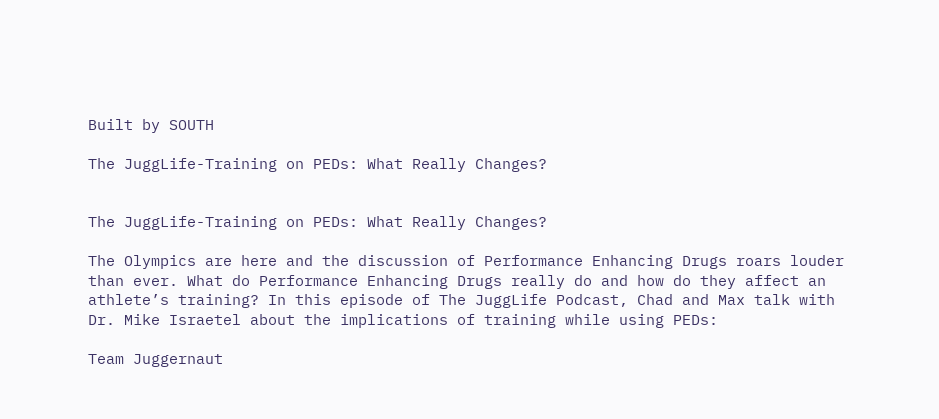Built by SOUTH

The JuggLife-Training on PEDs: What Really Changes?


The JuggLife-Training on PEDs: What Really Changes?

The Olympics are here and the discussion of Performance Enhancing Drugs roars louder than ever. What do Performance Enhancing Drugs really do and how do they affect an athlete’s training? In this episode of The JuggLife Podcast, Chad and Max talk with Dr. Mike Israetel about the implications of training while using PEDs:

Team Juggernaut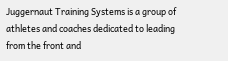Juggernaut Training Systems is a group of athletes and coaches dedicated to leading from the front and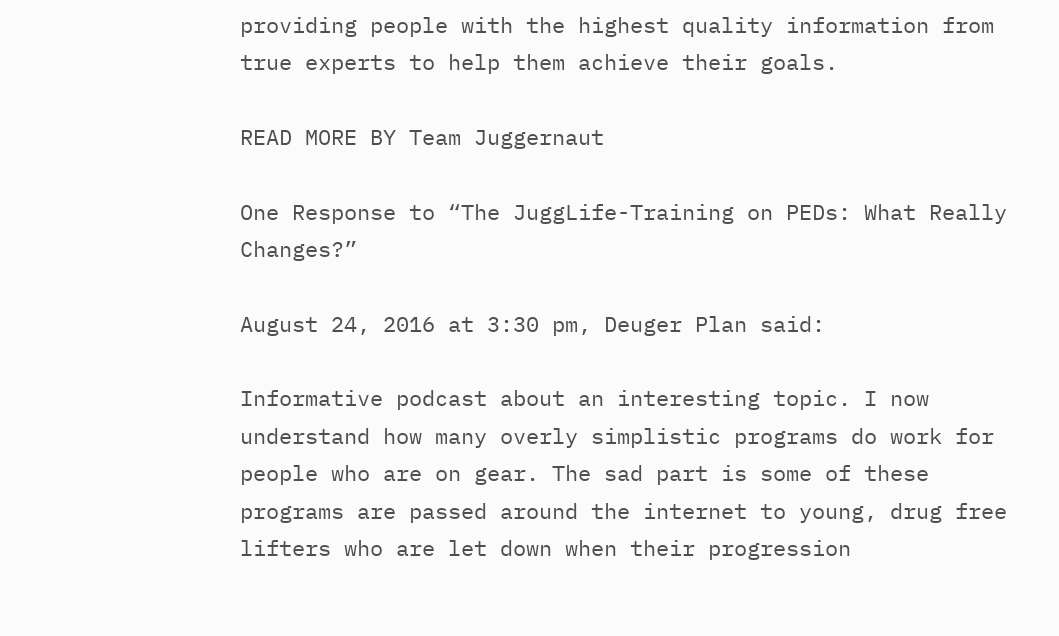providing people with the highest quality information from true experts to help them achieve their goals.

READ MORE BY Team Juggernaut

One Response to “The JuggLife-Training on PEDs: What Really Changes?”

August 24, 2016 at 3:30 pm, Deuger Plan said:

Informative podcast about an interesting topic. I now understand how many overly simplistic programs do work for people who are on gear. The sad part is some of these programs are passed around the internet to young, drug free lifters who are let down when their progression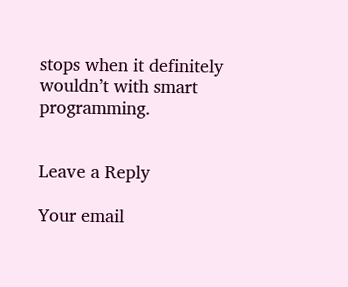stops when it definitely wouldn’t with smart programming.


Leave a Reply

Your email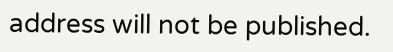address will not be published.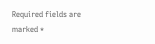Required fields are marked *